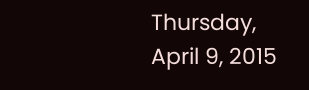Thursday, April 9, 2015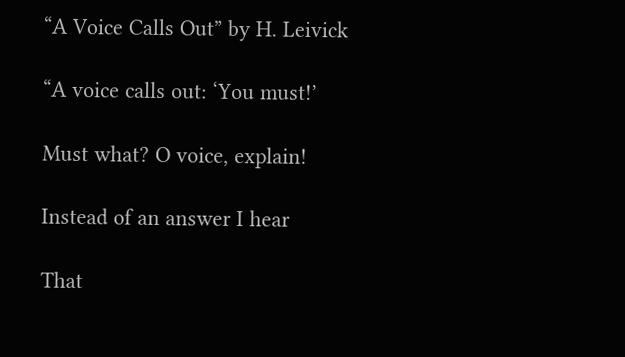“A Voice Calls Out” by H. Leivick

“A voice calls out: ‘You must!’

Must what? O voice, explain!

Instead of an answer I hear

That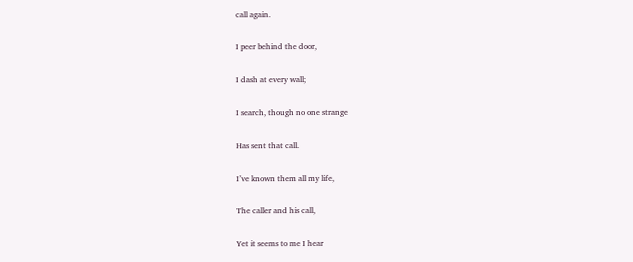call again.

I peer behind the door,

I dash at every wall;

I search, though no one strange

Has sent that call.

I’ve known them all my life,

The caller and his call,

Yet it seems to me I hear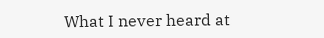What I never heard at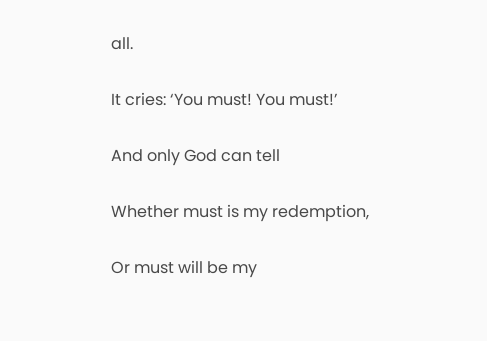all.

It cries: ‘You must! You must!’

And only God can tell

Whether must is my redemption,

Or must will be my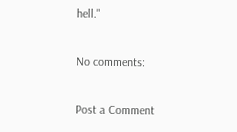hell."

No comments:

Post a Comment